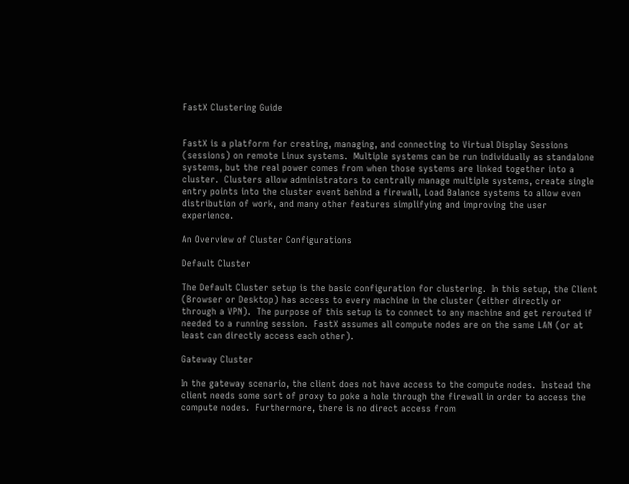FastX Clustering Guide


FastX is a platform for creating, managing, and connecting to Virtual Display Sessions (sessions) on remote Linux systems.  Multiple systems can be run individually as standalone systems, but the real power comes from when those systems are linked together into a cluster.  Clusters allow administrators to centrally manage multiple systems, create single entry points into the cluster event behind a firewall, Load Balance systems to allow even distribution of work, and many other features simplifying and improving the user experience.

An Overview of Cluster Configurations

Default Cluster

The Default Cluster setup is the basic configuration for clustering.  In this setup, the Client (Browser or Desktop) has access to every machine in the cluster (either directly or through a VPN).  The purpose of this setup is to connect to any machine and get rerouted if needed to a running session.  FastX assumes all compute nodes are on the same LAN (or at least can directly access each other).

Gateway Cluster

In the gateway scenario, the client does not have access to the compute nodes.  Instead the client needs some sort of proxy to poke a hole through the firewall in order to access the compute nodes.  Furthermore, there is no direct access from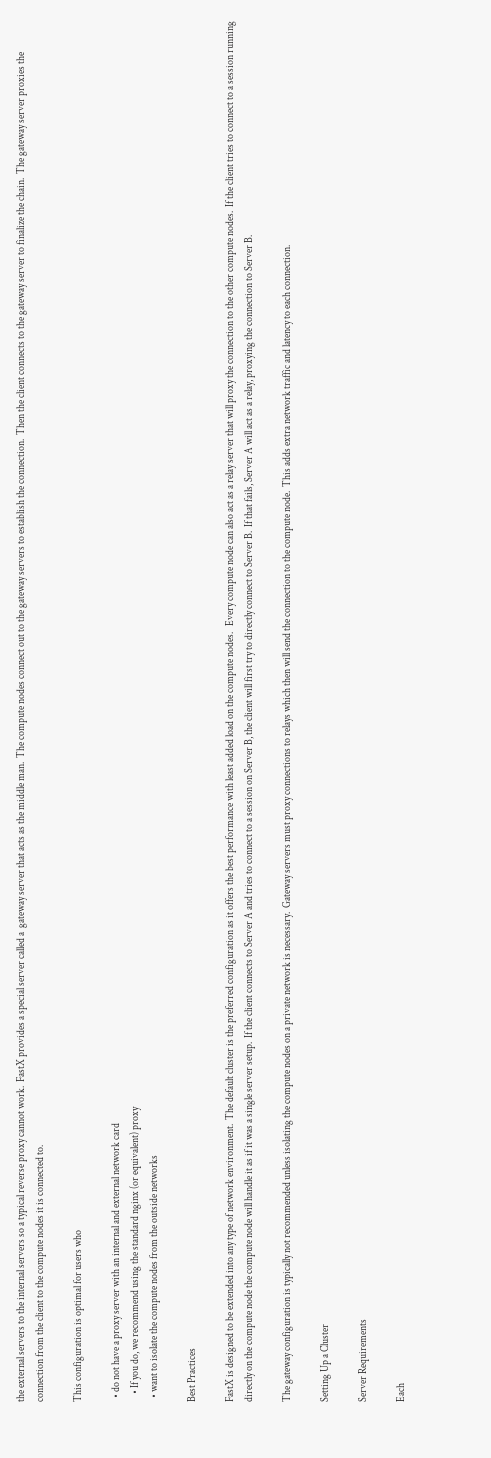the external servers to the internal servers so a typical reverse proxy cannot work.  FastX provides a special server called a  gateway server that acts as the middle man.  The compute nodes connect out to the gateway servers to establish the connection.  Then the client connects to the gateway server to finalize the chain.  The gateway server proxies the connection from the client to the compute nodes it is connected to.

This configuration is optimal for users who

  • do not have a proxy server with an internal and external network card
    • If you do, we recommend using the standard nginx (or equivalent) proxy
  • want to isolate the compute nodes from the outside networks

Best Practices

FastX is designed to be extended into any type of network environment.  The default cluster is the preferred configuration as it offers the best performance with least added load on the compute nodes.   Every compute node can also act as a relay server that will proxy the connection to the other compute nodes.  If the client tries to connect to a session running directly on the compute node the compute node will handle it as if it was a single server setup.  If the client connects to Server A and tries to connect to a session on Server B, the client will first try to directly connect to Server B.  If that fails, Server A will act as a relay, proxying the connection to Server B.

The gateway configuration is typically not recommended unless isolating the compute nodes on a private network is necessary.  Gateway servers must proxy connections to relays which then will send the connection to the compute node.  This adds extra network traffic and latency to each connection.

Setting Up a Cluster

Server Requirements

Each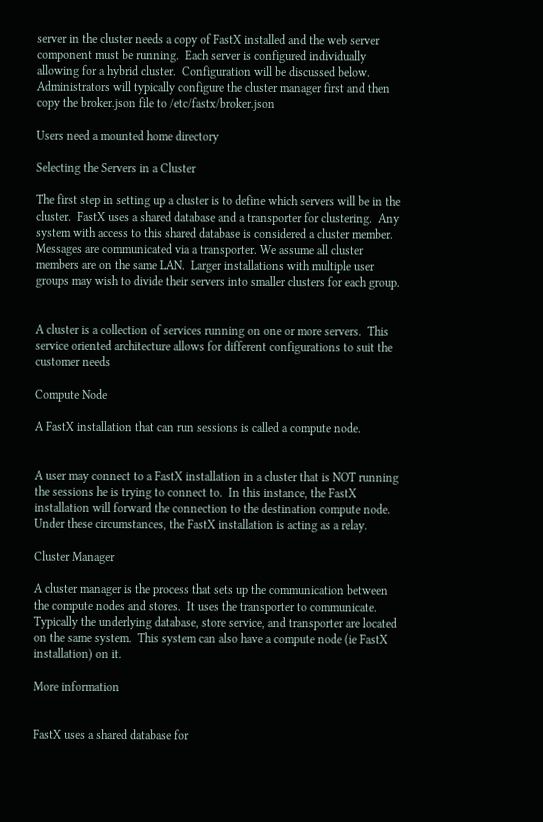server in the cluster needs a copy of FastX installed and the web server component must be running.  Each server is configured individually allowing for a hybrid cluster.  Configuration will be discussed below.  Administrators will typically configure the cluster manager first and then copy the broker.json file to /etc/fastx/broker.json

Users need a mounted home directory

Selecting the Servers in a Cluster

The first step in setting up a cluster is to define which servers will be in the cluster.  FastX uses a shared database and a transporter for clustering.  Any system with access to this shared database is considered a cluster member.  Messages are communicated via a transporter. We assume all cluster members are on the same LAN.  Larger installations with multiple user groups may wish to divide their servers into smaller clusters for each group.


A cluster is a collection of services running on one or more servers.  This service oriented architecture allows for different configurations to suit the customer needs

Compute Node

A FastX installation that can run sessions is called a compute node.


A user may connect to a FastX installation in a cluster that is NOT running the sessions he is trying to connect to.  In this instance, the FastX installation will forward the connection to the destination compute node.  Under these circumstances, the FastX installation is acting as a relay.

Cluster Manager

A cluster manager is the process that sets up the communication between the compute nodes and stores.  It uses the transporter to communicate.  Typically the underlying database, store service, and transporter are located on the same system.  This system can also have a compute node (ie FastX installation) on it.

More information


FastX uses a shared database for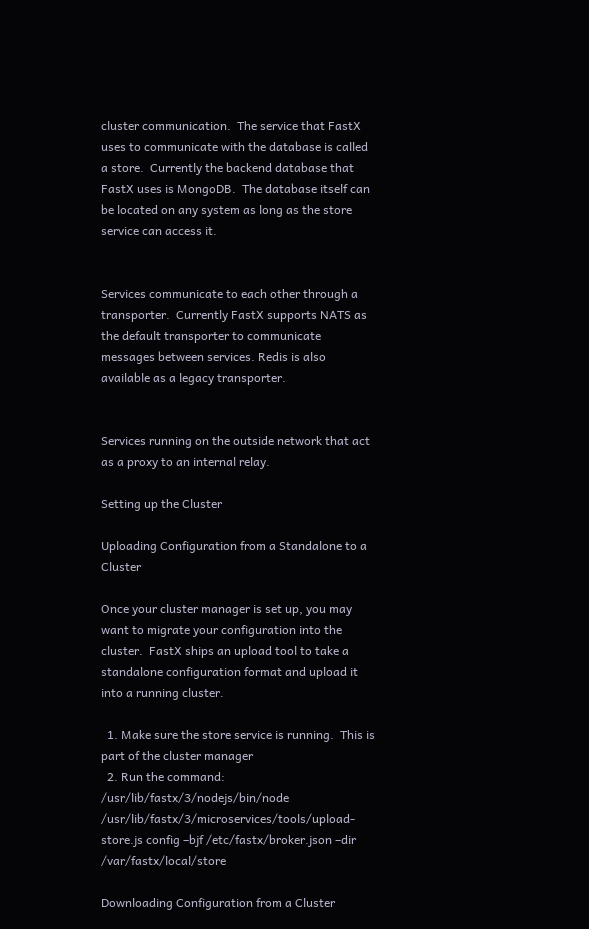cluster communication.  The service that FastX uses to communicate with the database is called a store.  Currently the backend database that FastX uses is MongoDB.  The database itself can be located on any system as long as the store service can access it.


Services communicate to each other through a transporter.  Currently FastX supports NATS as the default transporter to communicate messages between services. Redis is also available as a legacy transporter.


Services running on the outside network that act as a proxy to an internal relay.

Setting up the Cluster

Uploading Configuration from a Standalone to a Cluster

Once your cluster manager is set up, you may want to migrate your configuration into the cluster.  FastX ships an upload tool to take a standalone configuration format and upload it into a running cluster.

  1. Make sure the store service is running.  This is part of the cluster manager
  2. Run the command: /usr/lib/fastx/3/nodejs/bin/node /usr/lib/fastx/3/microservices/tools/upload-store.js config –bjf /etc/fastx/broker.json –dir /var/fastx/local/store

Downloading Configuration from a Cluster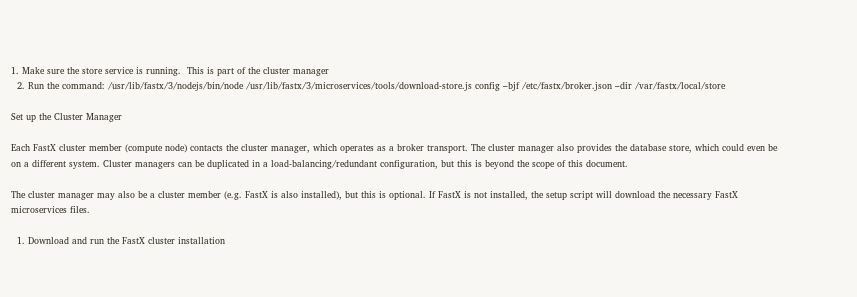1. Make sure the store service is running.  This is part of the cluster manager
  2. Run the command: /usr/lib/fastx/3/nodejs/bin/node /usr/lib/fastx/3/microservices/tools/download-store.js config –bjf /etc/fastx/broker.json –dir /var/fastx/local/store

Set up the Cluster Manager

Each FastX cluster member (compute node) contacts the cluster manager, which operates as a broker transport. The cluster manager also provides the database store, which could even be on a different system. Cluster managers can be duplicated in a load-balancing/redundant configuration, but this is beyond the scope of this document.

The cluster manager may also be a cluster member (e.g. FastX is also installed), but this is optional. If FastX is not installed, the setup script will download the necessary FastX microservices files.

  1. Download and run the FastX cluster installation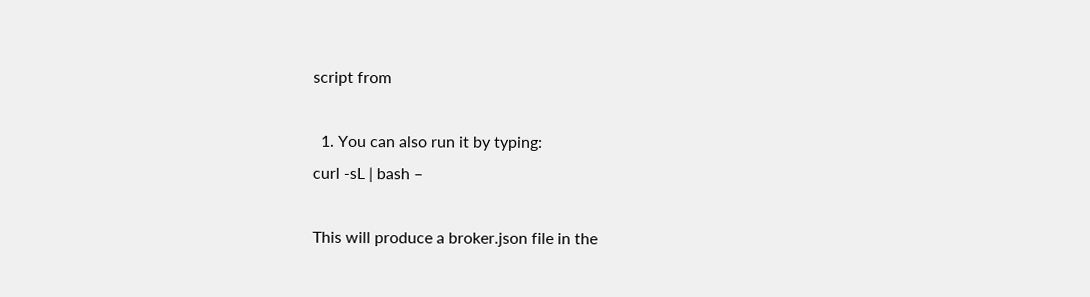script from

  1. You can also run it by typing:
curl -sL | bash –

This will produce a broker.json file in the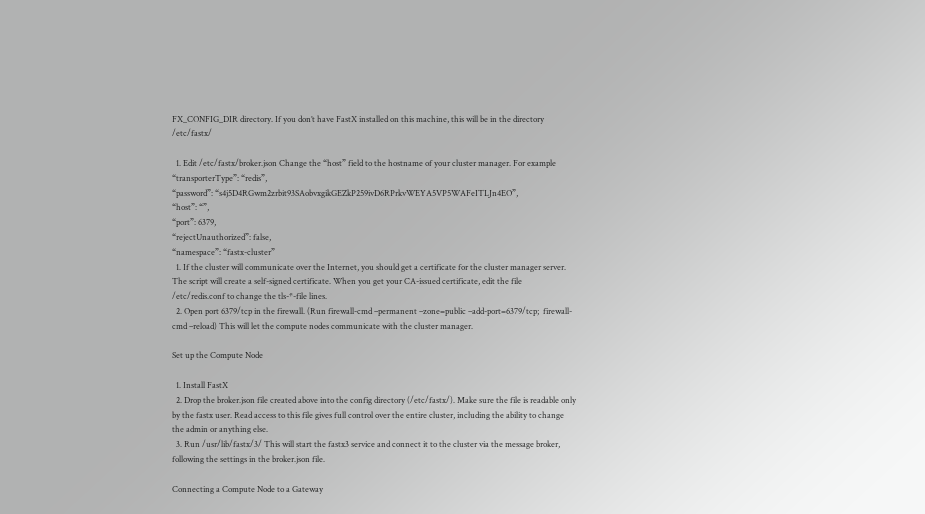FX_CONFIG_DIR directory. If you don’t have FastX installed on this machine, this will be in the directory /etc/fastx/

  1. Edit /etc/fastx/broker.json Change the “host” field to the hostname of your cluster manager. For example
“transporterType”: “redis”,
“password”: “s4j5D4RGwm2zrbit93SAobvxgikGEZkP259ivD6RPrkvWEYA5VP5WAFeITLJn4EO”,
“host”: “”,
“port”: 6379,
“rejectUnauthorized”: false,
“namespace”: “fastx-cluster”
  1. If the cluster will communicate over the Internet, you should get a certificate for the cluster manager server. The script will create a self-signed certificate. When you get your CA-issued certificate, edit the file /etc/redis.conf to change the tls-*-file lines.
  2. Open port 6379/tcp in the firewall. (Run firewall-cmd –permanent –zone=public –add-port=6379/tcp;  firewall-cmd –reload) This will let the compute nodes communicate with the cluster manager.

Set up the Compute Node

  1. Install FastX
  2. Drop the broker.json file created above into the config directory (/etc/fastx/). Make sure the file is readable only by the fastx user. Read access to this file gives full control over the entire cluster, including the ability to change the admin or anything else.
  3. Run /usr/lib/fastx/3/ This will start the fastx3 service and connect it to the cluster via the message broker, following the settings in the broker.json file.

Connecting a Compute Node to a Gateway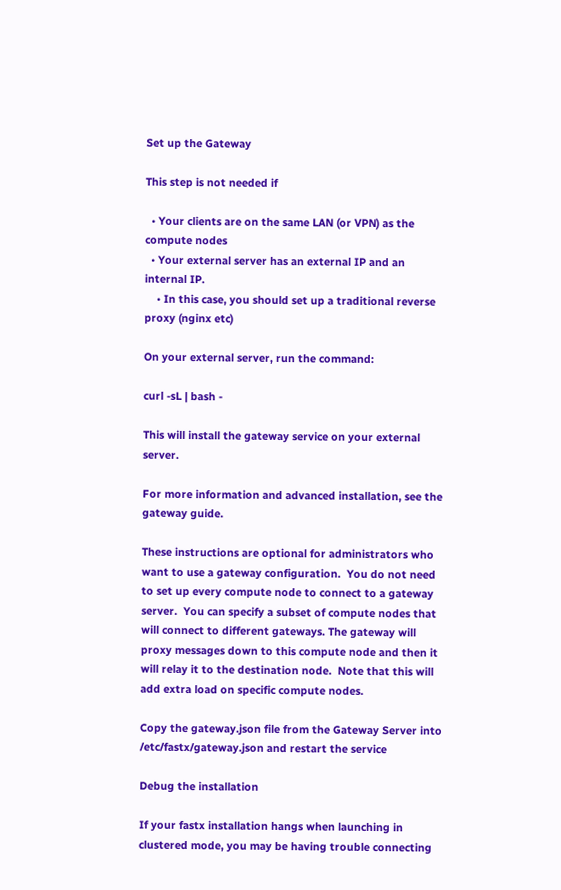Set up the Gateway

This step is not needed if

  • Your clients are on the same LAN (or VPN) as the compute nodes
  • Your external server has an external IP and an internal IP.
    • In this case, you should set up a traditional reverse proxy (nginx etc)

On your external server, run the command:

curl -sL | bash -

This will install the gateway service on your external server.

For more information and advanced installation, see the gateway guide.

These instructions are optional for administrators who want to use a gateway configuration.  You do not need to set up every compute node to connect to a gateway server.  You can specify a subset of compute nodes that will connect to different gateways. The gateway will proxy messages down to this compute node and then it will relay it to the destination node.  Note that this will add extra load on specific compute nodes.

Copy the gateway.json file from the Gateway Server into /etc/fastx/gateway.json and restart the service

Debug the installation

If your fastx installation hangs when launching in clustered mode, you may be having trouble connecting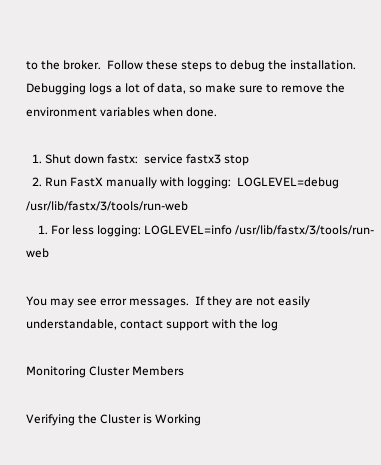to the broker.  Follow these steps to debug the installation.  Debugging logs a lot of data, so make sure to remove the environment variables when done.

  1. Shut down fastx:  service fastx3 stop
  2. Run FastX manually with logging:  LOGLEVEL=debug /usr/lib/fastx/3/tools/run-web
    1. For less logging: LOGLEVEL=info /usr/lib/fastx/3/tools/run-web

You may see error messages.  If they are not easily understandable, contact support with the log

Monitoring Cluster Members

Verifying the Cluster is Working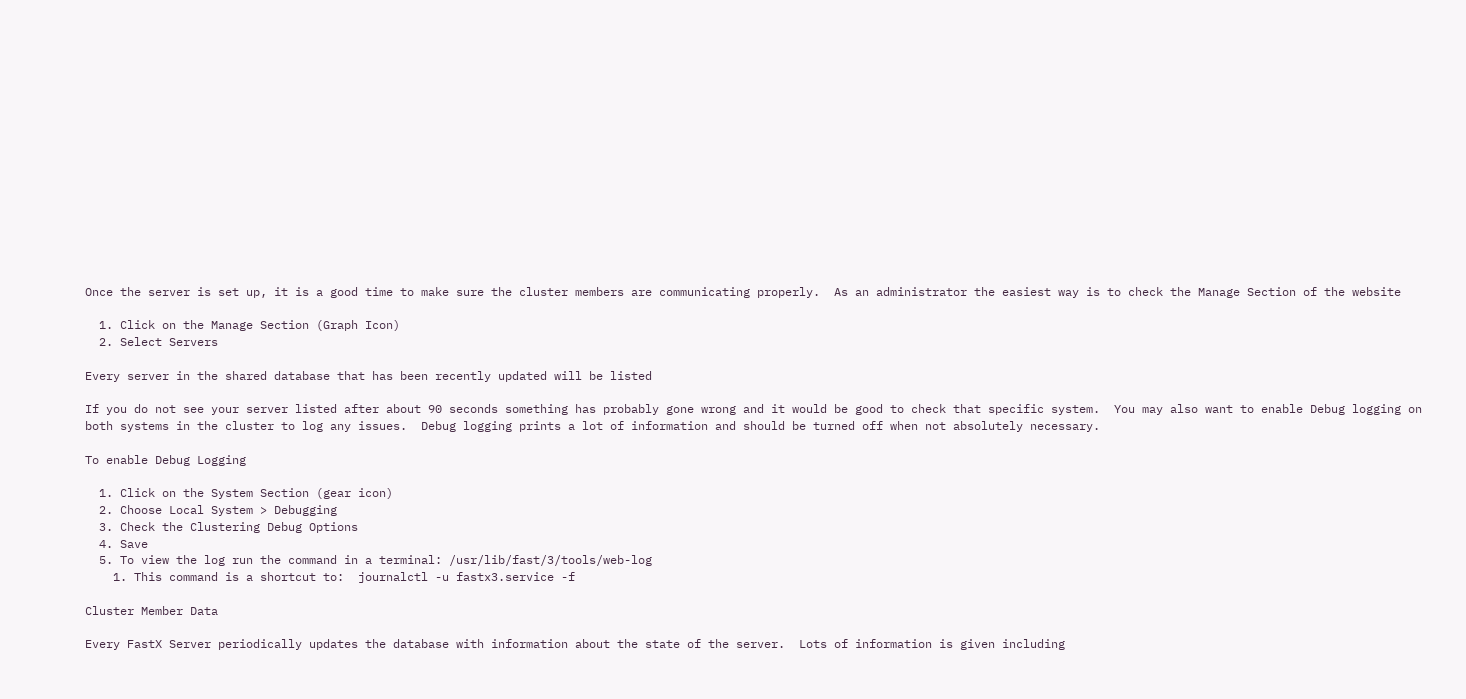Once the server is set up, it is a good time to make sure the cluster members are communicating properly.  As an administrator the easiest way is to check the Manage Section of the website

  1. Click on the Manage Section (Graph Icon)
  2. Select Servers

Every server in the shared database that has been recently updated will be listed

If you do not see your server listed after about 90 seconds something has probably gone wrong and it would be good to check that specific system.  You may also want to enable Debug logging on both systems in the cluster to log any issues.  Debug logging prints a lot of information and should be turned off when not absolutely necessary.

To enable Debug Logging

  1. Click on the System Section (gear icon)
  2. Choose Local System > Debugging
  3. Check the Clustering Debug Options
  4. Save
  5. To view the log run the command in a terminal: /usr/lib/fast/3/tools/web-log
    1. This command is a shortcut to:  journalctl -u fastx3.service -f

Cluster Member Data

Every FastX Server periodically updates the database with information about the state of the server.  Lots of information is given including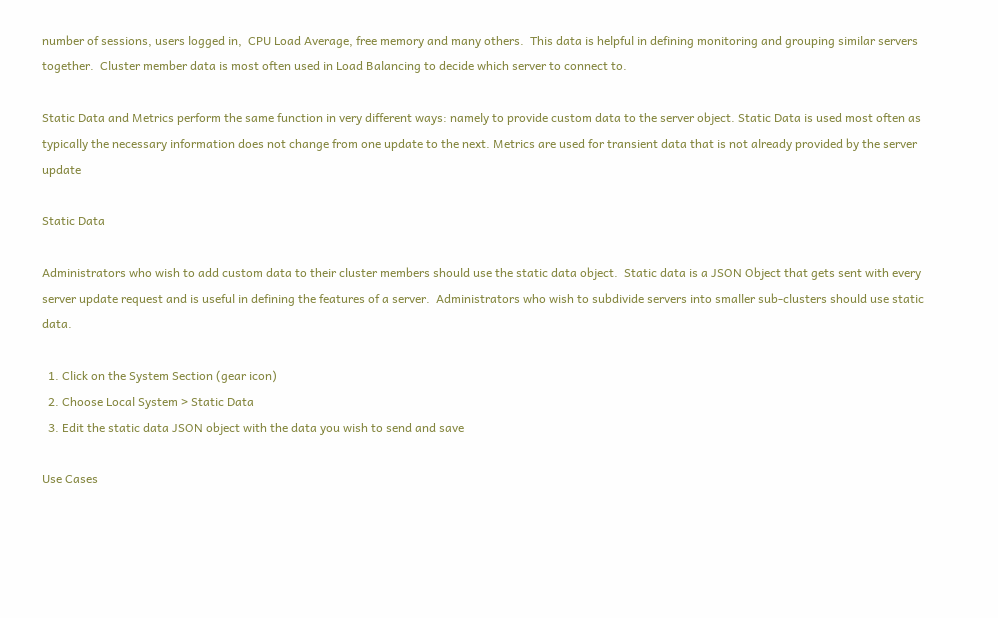number of sessions, users logged in,  CPU Load Average, free memory and many others.  This data is helpful in defining monitoring and grouping similar servers together.  Cluster member data is most often used in Load Balancing to decide which server to connect to.

Static Data and Metrics perform the same function in very different ways: namely to provide custom data to the server object. Static Data is used most often as typically the necessary information does not change from one update to the next. Metrics are used for transient data that is not already provided by the server update

Static Data

Administrators who wish to add custom data to their cluster members should use the static data object.  Static data is a JSON Object that gets sent with every server update request and is useful in defining the features of a server.  Administrators who wish to subdivide servers into smaller sub-clusters should use static data.

  1. Click on the System Section (gear icon)
  2. Choose Local System > Static Data
  3. Edit the static data JSON object with the data you wish to send and save

Use Cases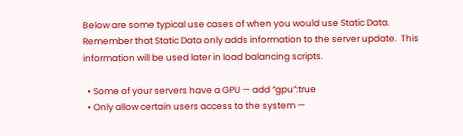Below are some typical use cases of when you would use Static Data.  Remember that Static Data only adds information to the server update.  This information will be used later in load balancing scripts.

  • Some of your servers have a GPU — add “gpu”:true
  • Only allow certain users access to the system —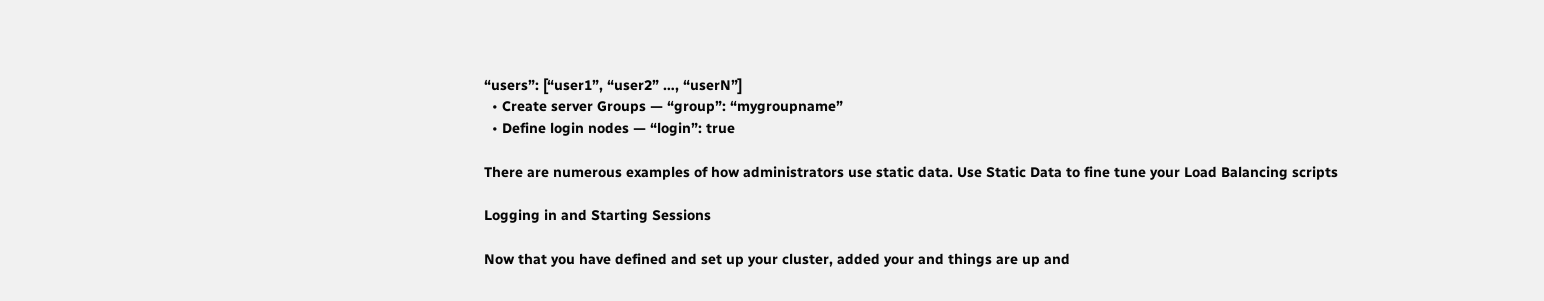“users”: [“user1”, “user2” …, “userN”]
  • Create server Groups — “group”: “mygroupname”
  • Define login nodes — “login”: true

There are numerous examples of how administrators use static data. Use Static Data to fine tune your Load Balancing scripts

Logging in and Starting Sessions

Now that you have defined and set up your cluster, added your and things are up and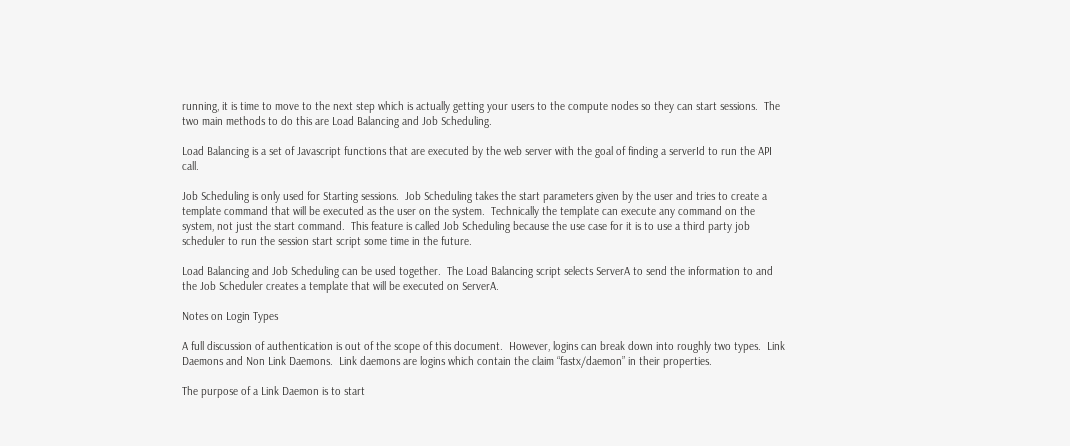running, it is time to move to the next step which is actually getting your users to the compute nodes so they can start sessions.  The two main methods to do this are Load Balancing and Job Scheduling.

Load Balancing is a set of Javascript functions that are executed by the web server with the goal of finding a serverId to run the API call.

Job Scheduling is only used for Starting sessions.  Job Scheduling takes the start parameters given by the user and tries to create a template command that will be executed as the user on the system.  Technically the template can execute any command on the system, not just the start command.  This feature is called Job Scheduling because the use case for it is to use a third party job scheduler to run the session start script some time in the future.

Load Balancing and Job Scheduling can be used together.  The Load Balancing script selects ServerA to send the information to and the Job Scheduler creates a template that will be executed on ServerA.

Notes on Login Types

A full discussion of authentication is out of the scope of this document.  However, logins can break down into roughly two types.  Link Daemons and Non Link Daemons.  Link daemons are logins which contain the claim “fastx/daemon” in their properties.

The purpose of a Link Daemon is to start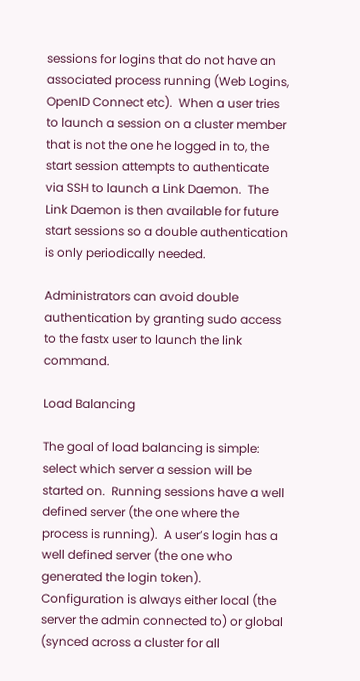sessions for logins that do not have an associated process running (Web Logins, OpenID Connect etc).  When a user tries to launch a session on a cluster member that is not the one he logged in to, the start session attempts to authenticate via SSH to launch a Link Daemon.  The Link Daemon is then available for future start sessions so a double authentication is only periodically needed.

Administrators can avoid double authentication by granting sudo access to the fastx user to launch the link command.

Load Balancing

The goal of load balancing is simple: select which server a session will be started on.  Running sessions have a well defined server (the one where the process is running).  A user’s login has a well defined server (the one who generated the login token).  Configuration is always either local (the server the admin connected to) or global (synced across a cluster for all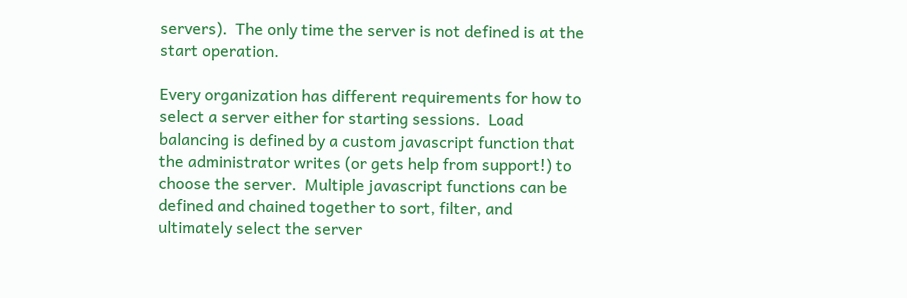servers).  The only time the server is not defined is at the start operation.

Every organization has different requirements for how to select a server either for starting sessions.  Load balancing is defined by a custom javascript function that the administrator writes (or gets help from support!) to choose the server.  Multiple javascript functions can be defined and chained together to sort, filter, and ultimately select the server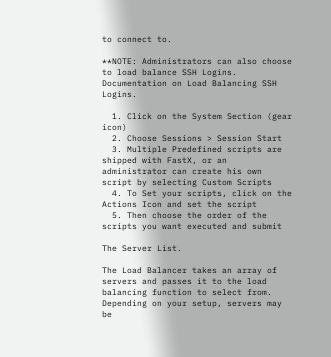to connect to.

**NOTE: Administrators can also choose to load balance SSH Logins. Documentation on Load Balancing SSH Logins.

  1. Click on the System Section (gear icon)
  2. Choose Sessions > Session Start
  3. Multiple Predefined scripts are shipped with FastX, or an administrator can create his own script by selecting Custom Scripts
  4. To Set your scripts, click on the Actions Icon and set the script
  5. Then choose the order of the scripts you want executed and submit

The Server List.

The Load Balancer takes an array of servers and passes it to the load balancing function to select from.  Depending on your setup, servers may be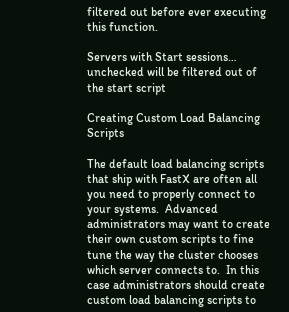filtered out before ever executing this function.

Servers with Start sessions… unchecked will be filtered out of the start script

Creating Custom Load Balancing Scripts

The default load balancing scripts that ship with FastX are often all you need to properly connect to your systems.  Advanced administrators may want to create their own custom scripts to fine tune the way the cluster chooses which server connects to.  In this case administrators should create custom load balancing scripts to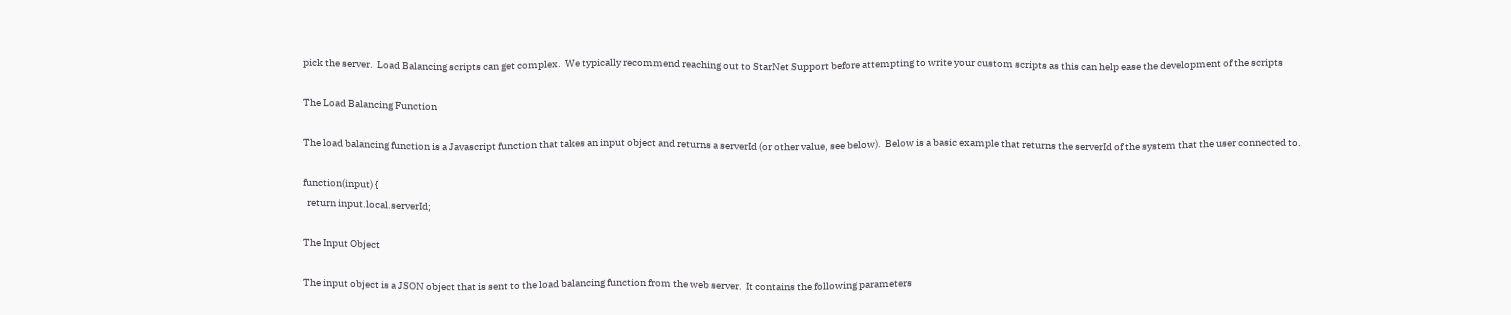pick the server.  Load Balancing scripts can get complex.  We typically recommend reaching out to StarNet Support before attempting to write your custom scripts as this can help ease the development of the scripts

The Load Balancing Function

The load balancing function is a Javascript function that takes an input object and returns a serverId (or other value, see below).  Below is a basic example that returns the serverId of the system that the user connected to.

function(input) {
  return input.local.serverId;

The Input Object

The input object is a JSON object that is sent to the load balancing function from the web server.  It contains the following parameters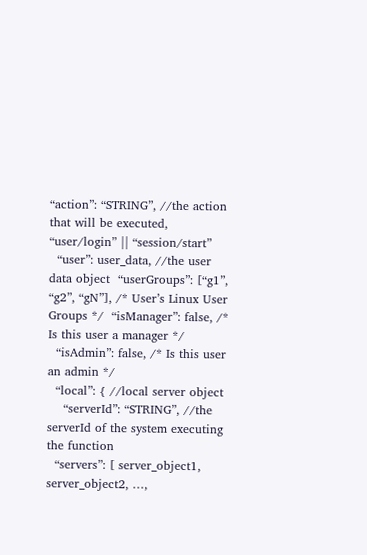“action”: “STRING”, //the action that will be executed,  “user/login” || “session/start”
  “user”: user_data, //the user data object  “userGroups”: [“g1”, “g2”, “gN”], /* User’s Linux User Groups */  “isManager”: false, /* Is this user a manager */
  “isAdmin”: false, /* Is this user an admin */
  “local”: { //local server object
    “serverId”: “STRING”, //the serverId of the system executing the function
  “servers”: [ server_object1, server_object2, …,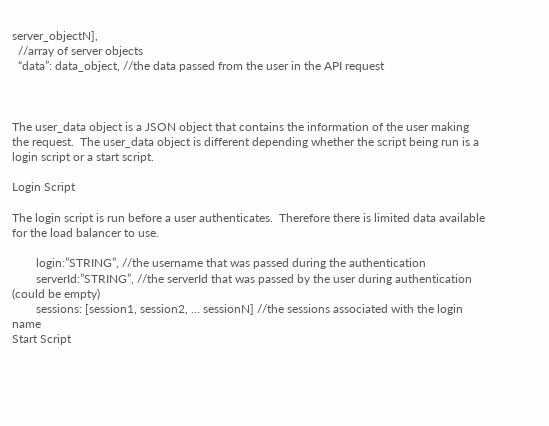server_objectN],
  //array of server objects
  “data”: data_object, //the data passed from the user in the API request



The user_data object is a JSON object that contains the information of the user making the request.  The user_data object is different depending whether the script being run is a login script or a start script.

Login Script

The login script is run before a user authenticates.  Therefore there is limited data available for the load balancer to use.

        login:”STRING”, //the username that was passed during the authentication
        serverId:”STRING”, //the serverId that was passed by the user during authentication (could be empty)
        sessions: [session1, session2, … sessionN] //the sessions associated with the login name
Start Script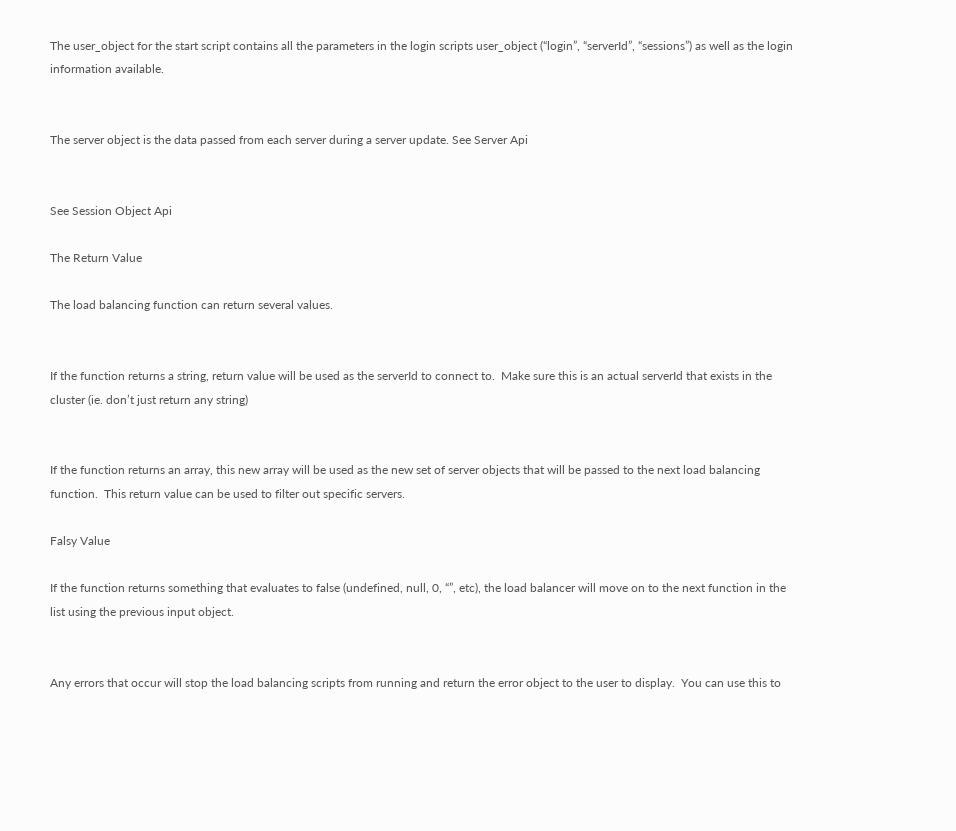The user_object for the start script contains all the parameters in the login scripts user_object (“login”, “serverId”, “sessions”) as well as the login information available.


The server object is the data passed from each server during a server update. See Server Api


See Session Object Api

The Return Value

The load balancing function can return several values.


If the function returns a string, return value will be used as the serverId to connect to.  Make sure this is an actual serverId that exists in the cluster (ie. don’t just return any string)


If the function returns an array, this new array will be used as the new set of server objects that will be passed to the next load balancing function.  This return value can be used to filter out specific servers.

Falsy Value

If the function returns something that evaluates to false (undefined, null, 0, “”, etc), the load balancer will move on to the next function in the list using the previous input object.


Any errors that occur will stop the load balancing scripts from running and return the error object to the user to display.  You can use this to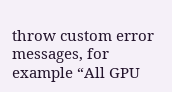throw custom error messages, for example “All GPU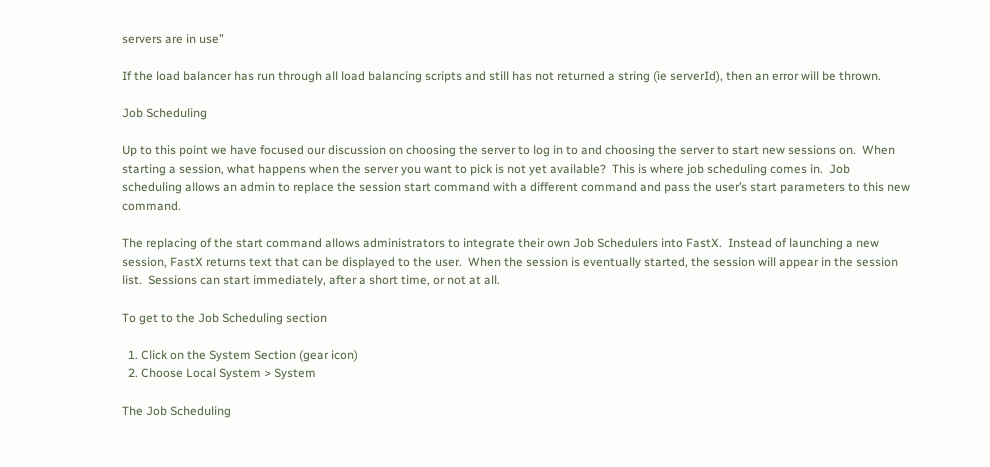servers are in use”

If the load balancer has run through all load balancing scripts and still has not returned a string (ie serverId), then an error will be thrown.

Job Scheduling

Up to this point we have focused our discussion on choosing the server to log in to and choosing the server to start new sessions on.  When starting a session, what happens when the server you want to pick is not yet available?  This is where job scheduling comes in.  Job scheduling allows an admin to replace the session start command with a different command and pass the user’s start parameters to this new command.

The replacing of the start command allows administrators to integrate their own Job Schedulers into FastX.  Instead of launching a new session, FastX returns text that can be displayed to the user.  When the session is eventually started, the session will appear in the session list.  Sessions can start immediately, after a short time, or not at all.

To get to the Job Scheduling section

  1. Click on the System Section (gear icon)
  2. Choose Local System > System

The Job Scheduling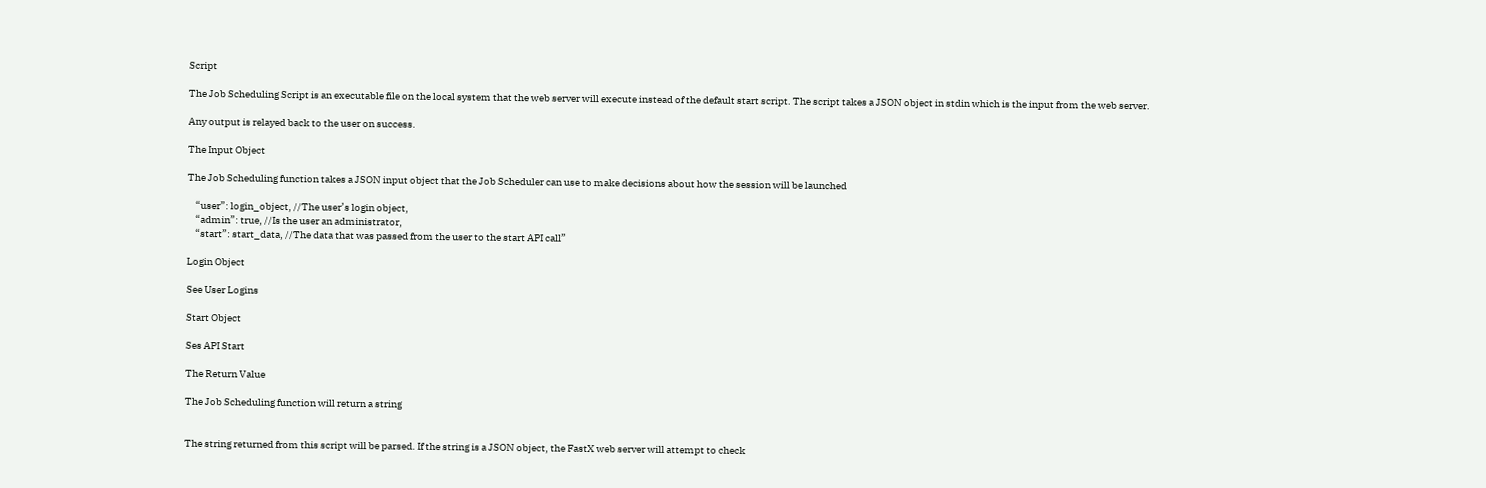Script

The Job Scheduling Script is an executable file on the local system that the web server will execute instead of the default start script. The script takes a JSON object in stdin which is the input from the web server.

Any output is relayed back to the user on success.

The Input Object

The Job Scheduling function takes a JSON input object that the Job Scheduler can use to make decisions about how the session will be launched

    “user”: login_object, //The user’s login object,
    “admin”: true, //Is the user an administrator,
    “start”: start_data, //The data that was passed from the user to the start API call”

Login Object

See User Logins

Start Object

Ses API Start

The Return Value

The Job Scheduling function will return a string


The string returned from this script will be parsed. If the string is a JSON object, the FastX web server will attempt to check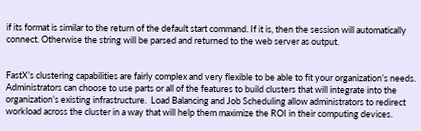if its format is similar to the return of the default start command. If it is, then the session will automatically connect. Otherwise the string will be parsed and returned to the web server as output.


FastX’s clustering capabilities are fairly complex and very flexible to be able to fit your organization’s needs.  Administrators can choose to use parts or all of the features to build clusters that will integrate into the organization’s existing infrastructure.  Load Balancing and Job Scheduling allow administrators to redirect workload across the cluster in a way that will help them maximize the ROI in their computing devices.